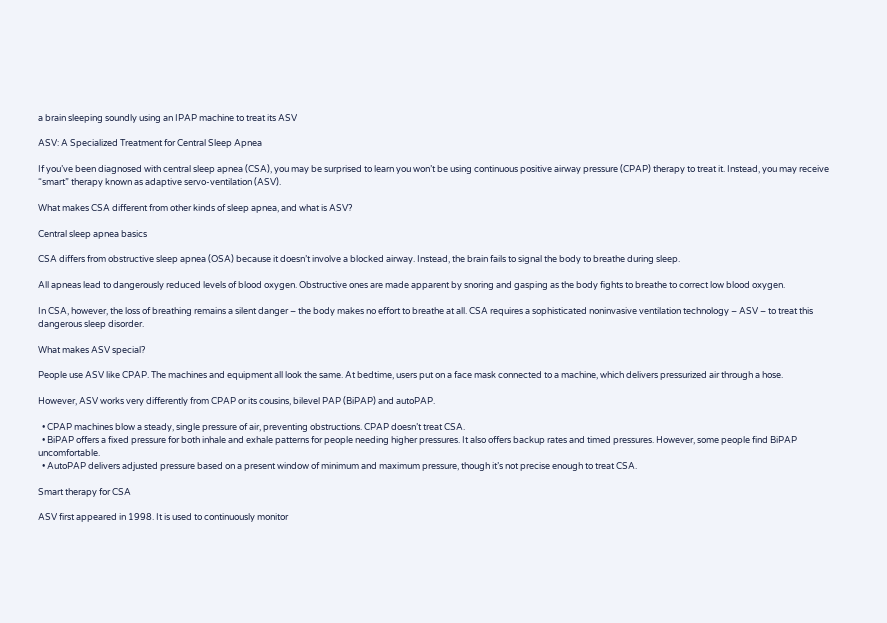a brain sleeping soundly using an IPAP machine to treat its ASV

ASV: A Specialized Treatment for Central Sleep Apnea

If you’ve been diagnosed with central sleep apnea (CSA), you may be surprised to learn you won’t be using continuous positive airway pressure (CPAP) therapy to treat it. Instead, you may receive “smart” therapy known as adaptive servo-ventilation (ASV).

What makes CSA different from other kinds of sleep apnea, and what is ASV?

Central sleep apnea basics

CSA differs from obstructive sleep apnea (OSA) because it doesn’t involve a blocked airway. Instead, the brain fails to signal the body to breathe during sleep.

All apneas lead to dangerously reduced levels of blood oxygen. Obstructive ones are made apparent by snoring and gasping as the body fights to breathe to correct low blood oxygen.

In CSA, however, the loss of breathing remains a silent danger – the body makes no effort to breathe at all. CSA requires a sophisticated noninvasive ventilation technology – ASV – to treat this dangerous sleep disorder.

What makes ASV special?

People use ASV like CPAP. The machines and equipment all look the same. At bedtime, users put on a face mask connected to a machine, which delivers pressurized air through a hose.

However, ASV works very differently from CPAP or its cousins, bilevel PAP (BiPAP) and autoPAP.

  • CPAP machines blow a steady, single pressure of air, preventing obstructions. CPAP doesn’t treat CSA.
  • BiPAP offers a fixed pressure for both inhale and exhale patterns for people needing higher pressures. It also offers backup rates and timed pressures. However, some people find BiPAP uncomfortable.
  • AutoPAP delivers adjusted pressure based on a present window of minimum and maximum pressure, though it’s not precise enough to treat CSA.

Smart therapy for CSA

ASV first appeared in 1998. It is used to continuously monitor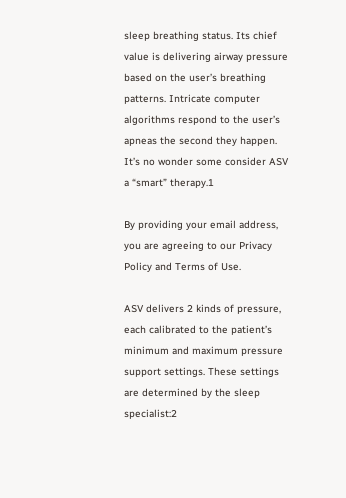sleep breathing status. Its chief value is delivering airway pressure based on the user’s breathing patterns. Intricate computer algorithms respond to the user’s apneas the second they happen. It’s no wonder some consider ASV a “smart” therapy.1

By providing your email address, you are agreeing to our Privacy Policy and Terms of Use.

ASV delivers 2 kinds of pressure, each calibrated to the patient’s minimum and maximum pressure support settings. These settings are determined by the sleep specialist:2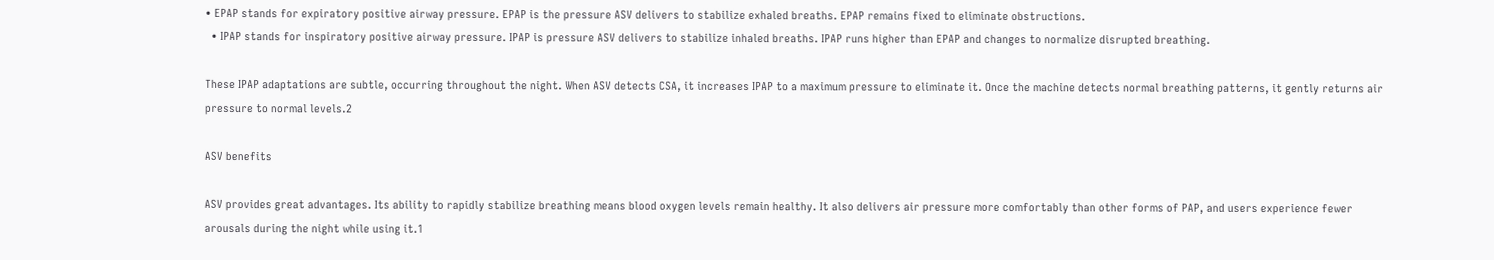• EPAP stands for expiratory positive airway pressure. EPAP is the pressure ASV delivers to stabilize exhaled breaths. EPAP remains fixed to eliminate obstructions.
  • IPAP stands for inspiratory positive airway pressure. IPAP is pressure ASV delivers to stabilize inhaled breaths. IPAP runs higher than EPAP and changes to normalize disrupted breathing.

These IPAP adaptations are subtle, occurring throughout the night. When ASV detects CSA, it increases IPAP to a maximum pressure to eliminate it. Once the machine detects normal breathing patterns, it gently returns air pressure to normal levels.2

ASV benefits

ASV provides great advantages. Its ability to rapidly stabilize breathing means blood oxygen levels remain healthy. It also delivers air pressure more comfortably than other forms of PAP, and users experience fewer arousals during the night while using it.1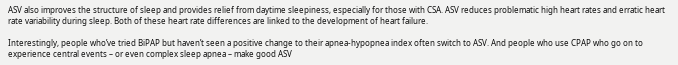ASV also improves the structure of sleep and provides relief from daytime sleepiness, especially for those with CSA. ASV reduces problematic high heart rates and erratic heart rate variability during sleep. Both of these heart rate differences are linked to the development of heart failure.

Interestingly, people who’ve tried BiPAP but haven’t seen a positive change to their apnea-hypopnea index often switch to ASV. And people who use CPAP who go on to experience central events – or even complex sleep apnea – make good ASV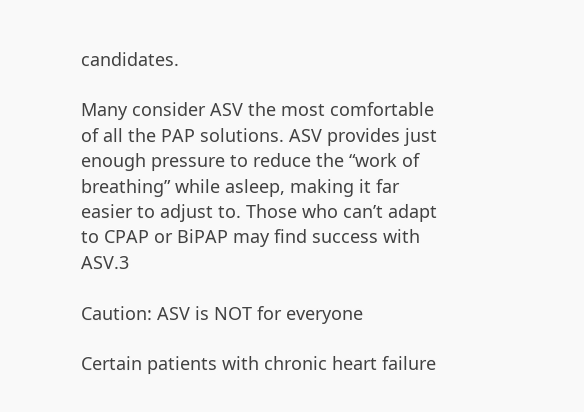candidates.

Many consider ASV the most comfortable of all the PAP solutions. ASV provides just enough pressure to reduce the “work of breathing” while asleep, making it far easier to adjust to. Those who can’t adapt to CPAP or BiPAP may find success with ASV.3

Caution: ASV is NOT for everyone

Certain patients with chronic heart failure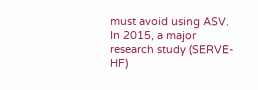must avoid using ASV. In 2015, a major research study (SERVE-HF)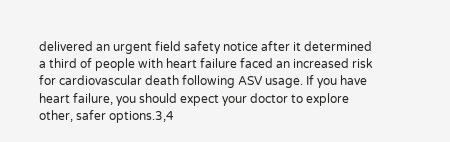delivered an urgent field safety notice after it determined a third of people with heart failure faced an increased risk for cardiovascular death following ASV usage. If you have heart failure, you should expect your doctor to explore other, safer options.3,4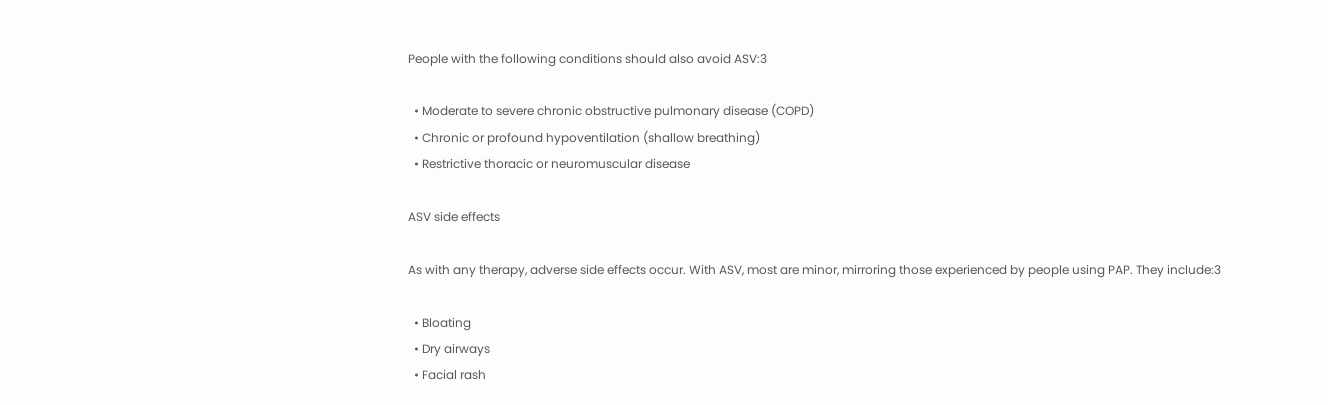People with the following conditions should also avoid ASV:3

  • Moderate to severe chronic obstructive pulmonary disease (COPD)
  • Chronic or profound hypoventilation (shallow breathing)
  • Restrictive thoracic or neuromuscular disease

ASV side effects

As with any therapy, adverse side effects occur. With ASV, most are minor, mirroring those experienced by people using PAP. They include:3

  • Bloating
  • Dry airways
  • Facial rash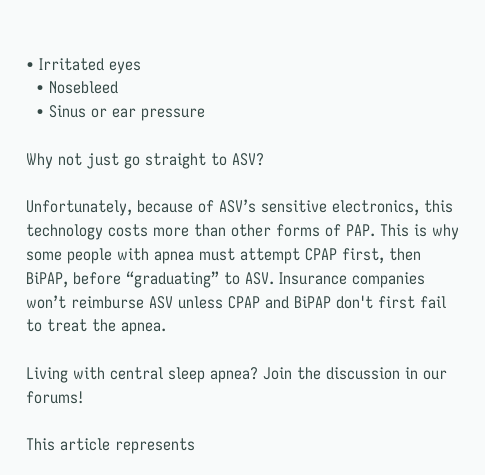• Irritated eyes
  • Nosebleed
  • Sinus or ear pressure

Why not just go straight to ASV?

Unfortunately, because of ASV’s sensitive electronics, this technology costs more than other forms of PAP. This is why some people with apnea must attempt CPAP first, then BiPAP, before “graduating” to ASV. Insurance companies won’t reimburse ASV unless CPAP and BiPAP don't first fail to treat the apnea.

Living with central sleep apnea? Join the discussion in our forums!

This article represents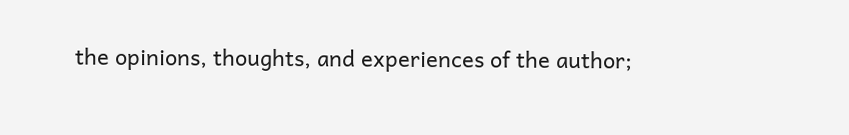the opinions, thoughts, and experiences of the author;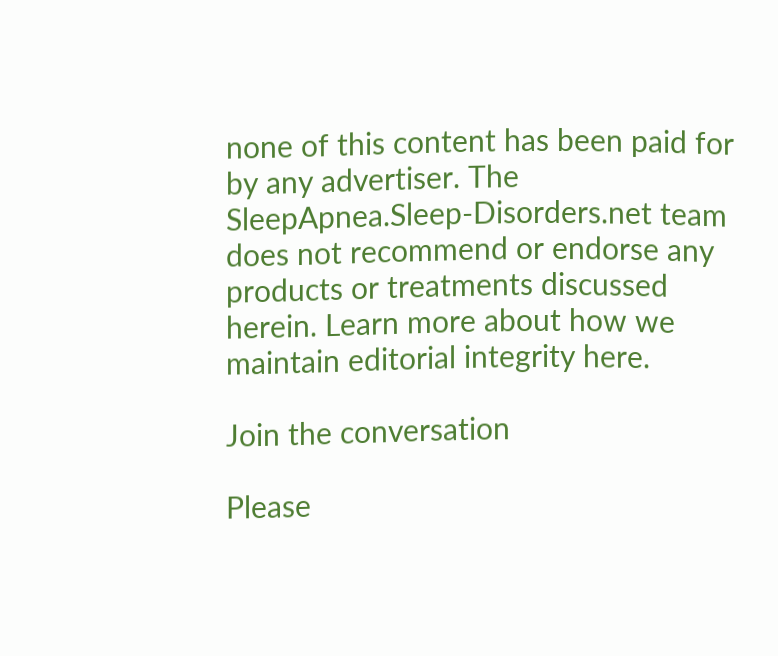none of this content has been paid for by any advertiser. The SleepApnea.Sleep-Disorders.net team does not recommend or endorse any products or treatments discussed herein. Learn more about how we maintain editorial integrity here.

Join the conversation

Please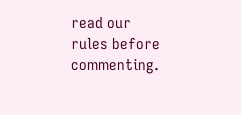read our rules before commenting.